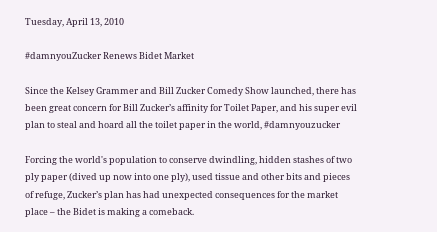Tuesday, April 13, 2010

#damnyouZucker Renews Bidet Market

Since the Kelsey Grammer and Bill Zucker Comedy Show launched, there has been great concern for Bill Zucker’s affinity for Toilet Paper, and his super evil plan to steal and hoard all the toilet paper in the world, #damnyouzucker

Forcing the world's population to conserve dwindling, hidden stashes of two ply paper (dived up now into one ply), used tissue and other bits and pieces of refuge, Zucker’s plan has had unexpected consequences for the market place – the Bidet is making a comeback.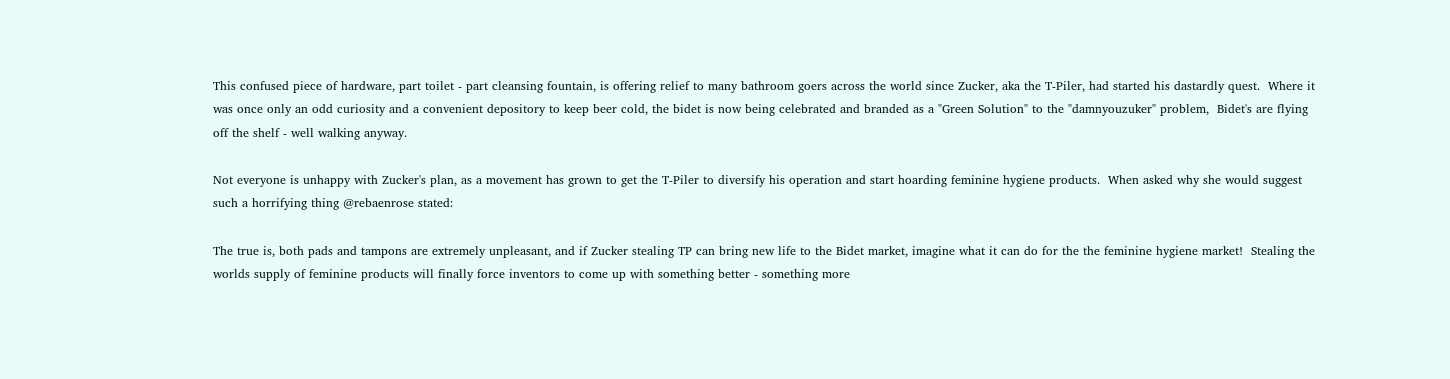This confused piece of hardware, part toilet - part cleansing fountain, is offering relief to many bathroom goers across the world since Zucker, aka the T-Piler, had started his dastardly quest.  Where it was once only an odd curiosity and a convenient depository to keep beer cold, the bidet is now being celebrated and branded as a "Green Solution" to the "damnyouzuker" problem,  Bidet's are flying off the shelf - well walking anyway.

Not everyone is unhappy with Zucker's plan, as a movement has grown to get the T-Piler to diversify his operation and start hoarding feminine hygiene products.  When asked why she would suggest such a horrifying thing @rebaenrose stated:

The true is, both pads and tampons are extremely unpleasant, and if Zucker stealing TP can bring new life to the Bidet market, imagine what it can do for the the feminine hygiene market!  Stealing the worlds supply of feminine products will finally force inventors to come up with something better - something more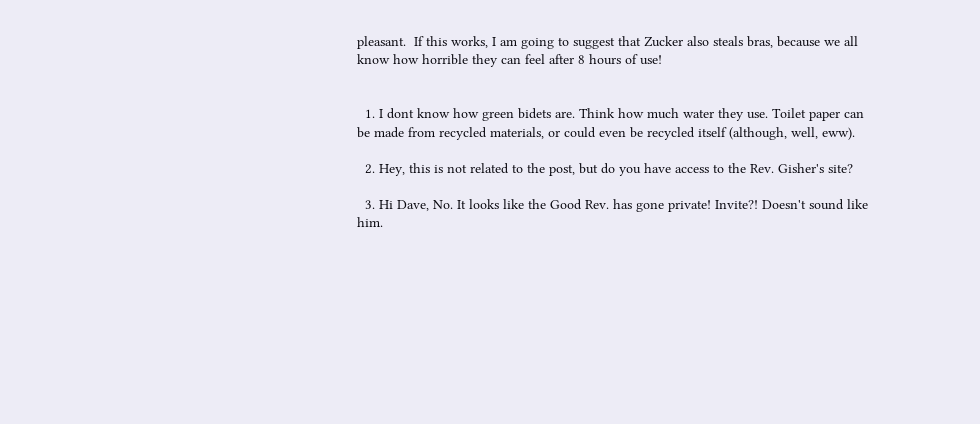pleasant.  If this works, I am going to suggest that Zucker also steals bras, because we all know how horrible they can feel after 8 hours of use!


  1. I dont know how green bidets are. Think how much water they use. Toilet paper can be made from recycled materials, or could even be recycled itself (although, well, eww).

  2. Hey, this is not related to the post, but do you have access to the Rev. Gisher's site?

  3. Hi Dave, No. It looks like the Good Rev. has gone private! Invite?! Doesn't sound like him.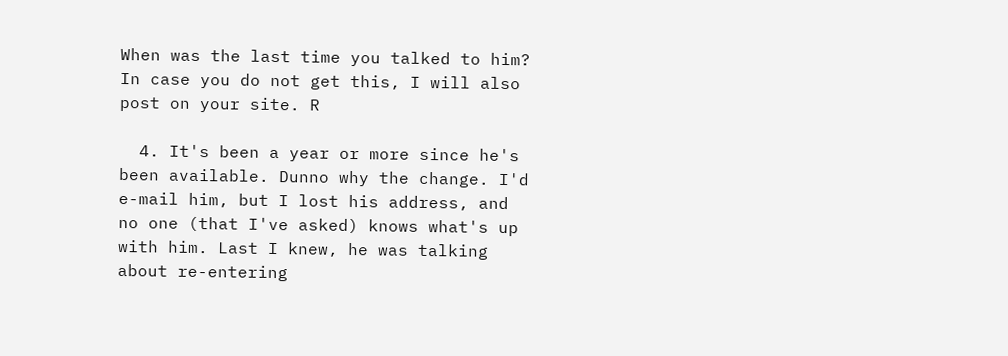When was the last time you talked to him? In case you do not get this, I will also post on your site. R

  4. It's been a year or more since he's been available. Dunno why the change. I'd e-mail him, but I lost his address, and no one (that I've asked) knows what's up with him. Last I knew, he was talking about re-entering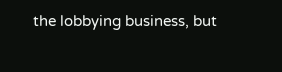the lobbying business, but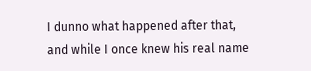I dunno what happened after that, and while I once knew his real name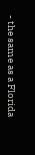- the same as a Florida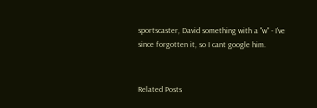sportscaster, David something with a "w" - I've since forgotten it, so I cant google him.


Related Posts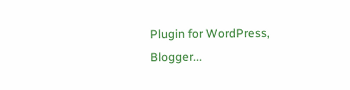Plugin for WordPress, Blogger...